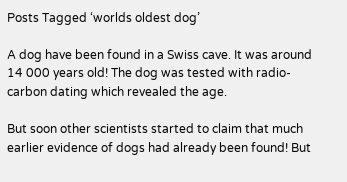Posts Tagged ‘worlds oldest dog’

A dog have been found in a Swiss cave. It was around 14 000 years old! The dog was tested with radio-carbon dating which revealed the age.

But soon other scientists started to claim that much earlier evidence of dogs had already been found! But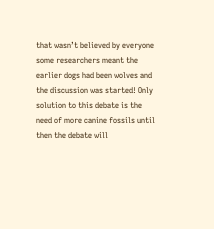that wasn’t believed by everyone some researchers meant the earlier dogs had been wolves and the discussion was started! Only solution to this debate is the need of more canine fossils until then the debate will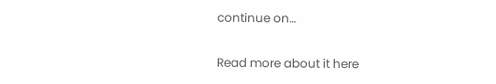continue on…

Read more about it here